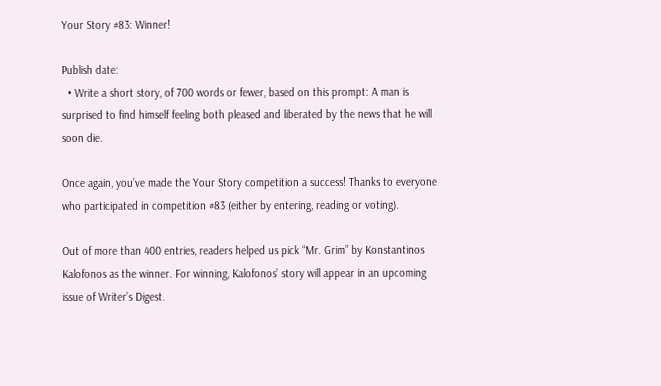Your Story #83: Winner!

Publish date:
  • Write a short story, of 700 words or fewer, based on this prompt: A man is surprised to find himself feeling both pleased and liberated by the news that he will soon die.

Once again, you’ve made the Your Story competition a success! Thanks to everyone who participated in competition #83 (either by entering, reading or voting).

Out of more than 400 entries, readers helped us pick “Mr. Grim” by Konstantinos Kalofonos as the winner. For winning, Kalofonos’ story will appear in an upcoming issue of Writer’s Digest.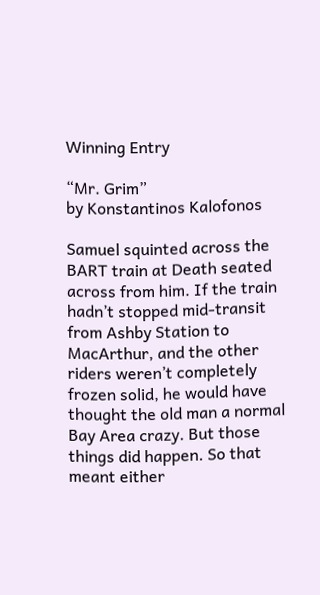Winning Entry

“Mr. Grim”
by Konstantinos Kalofonos

Samuel squinted across the BART train at Death seated across from him. If the train hadn’t stopped mid-transit from Ashby Station to MacArthur, and the other riders weren’t completely frozen solid, he would have thought the old man a normal Bay Area crazy. But those things did happen. So that meant either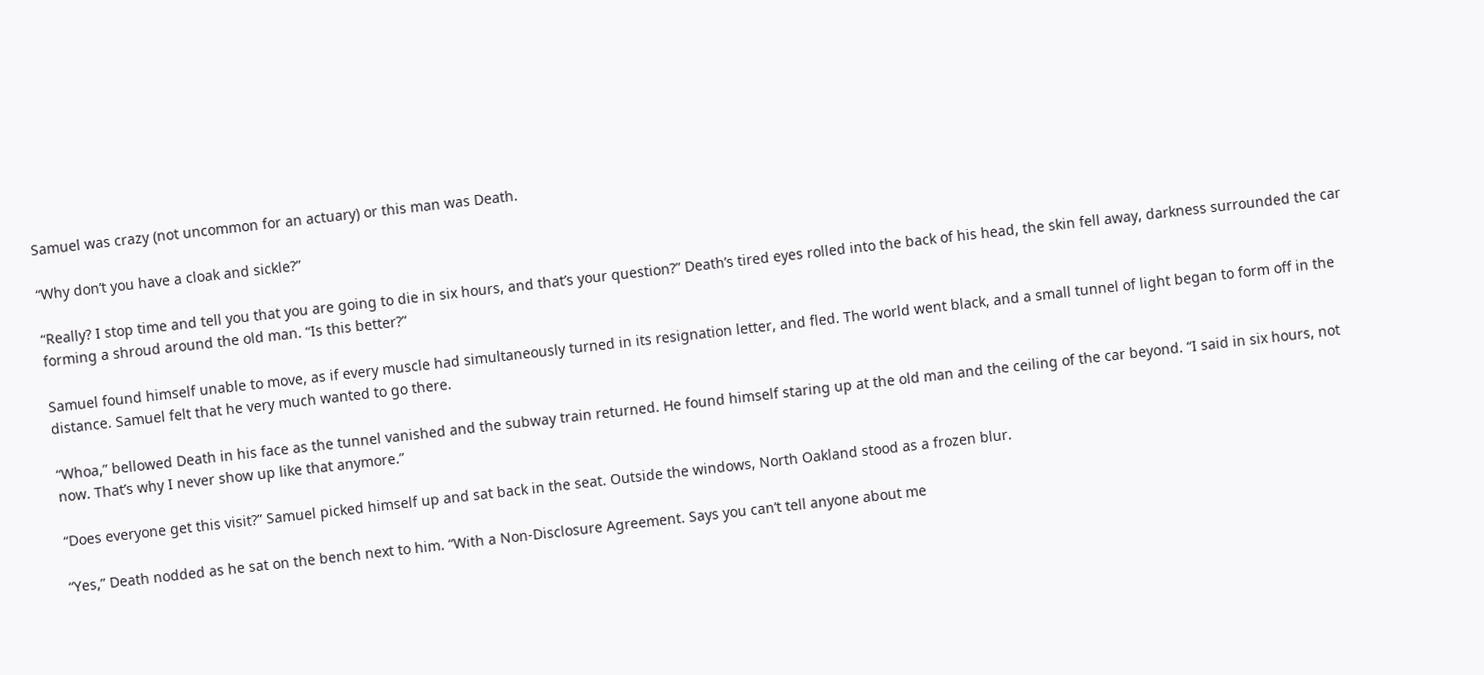Samuel was crazy (not uncommon for an actuary) or this man was Death.

“Why don’t you have a cloak and sickle?”

“Really? I stop time and tell you that you are going to die in six hours, and that’s your question?” Death’s tired eyes rolled into the back of his head, the skin fell away, darkness surrounded the car forming a shroud around the old man. “Is this better?”

Samuel found himself unable to move, as if every muscle had simultaneously turned in its resignation letter, and fled. The world went black, and a small tunnel of light began to form off in the distance. Samuel felt that he very much wanted to go there.

“Whoa,” bellowed Death in his face as the tunnel vanished and the subway train returned. He found himself staring up at the old man and the ceiling of the car beyond. “I said in six hours, not now. That’s why I never show up like that anymore.”

“Does everyone get this visit?” Samuel picked himself up and sat back in the seat. Outside the windows, North Oakland stood as a frozen blur.

“Yes,” Death nodded as he sat on the bench next to him. “With a Non-Disclosure Agreement. Says you can’t tell anyone about me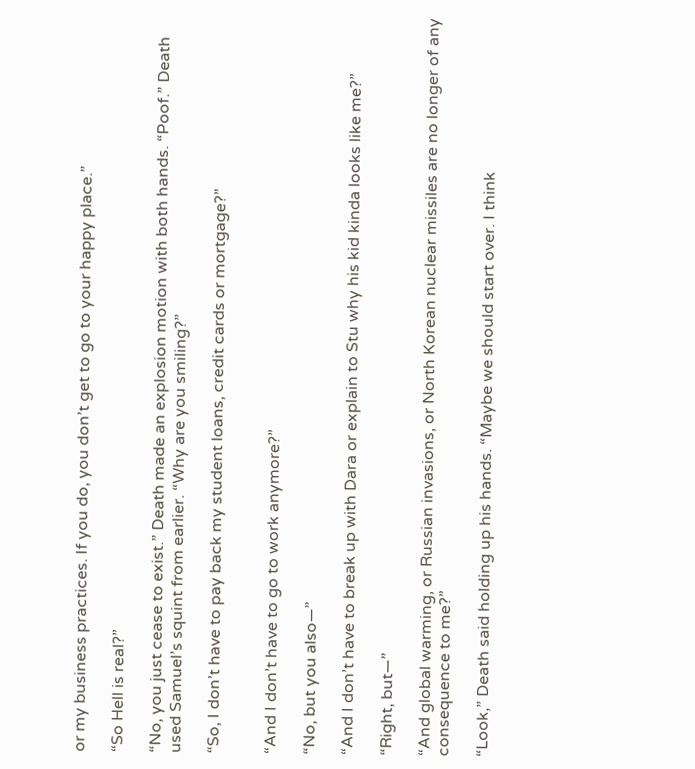or my business practices. If you do, you don’t get to go to your happy place.”

“So Hell is real?”

“No, you just cease to exist.” Death made an explosion motion with both hands. “Poof.” Death used Samuel’s squint from earlier. “Why are you smiling?”

“So, I don’t have to pay back my student loans, credit cards or mortgage?”


“And I don’t have to go to work anymore?”

“No, but you also—”

“And I don’t have to break up with Dara or explain to Stu why his kid kinda looks like me?”

“Right, but—”

“And global warming, or Russian invasions, or North Korean nuclear missiles are no longer of any consequence to me?”

“Look,” Death said holding up his hands. “Maybe we should start over. I think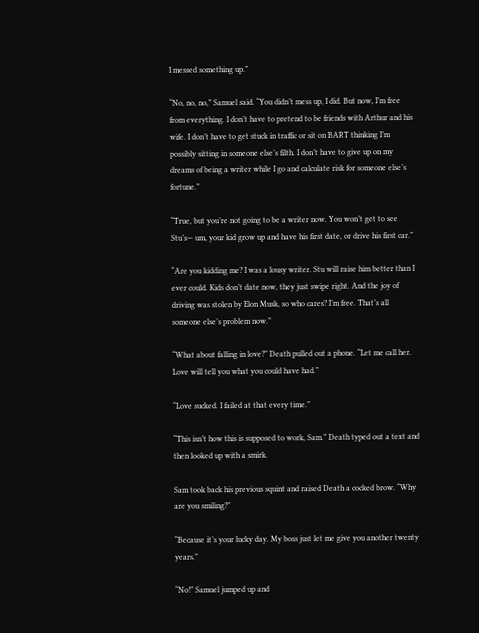I messed something up.”

“No, no, no,” Samuel said. “You didn’t mess up, I did. But now, I’m free from everything. I don’t have to pretend to be friends with Arthur and his wife. I don’t have to get stuck in traffic or sit on BART thinking I’m possibly sitting in someone else’s filth. I don’t have to give up on my dreams of being a writer while I go and calculate risk for someone else’s fortune.”

“True, but you’re not going to be a writer now. You won’t get to see Stu’s— um, your kid grow up and have his first date, or drive his first car.”

“Are you kidding me? I was a lousy writer. Stu will raise him better than I ever could. Kids don’t date now, they just swipe right. And the joy of driving was stolen by Elon Musk, so who cares? I’m free. That’s all someone else’s problem now.”

“What about falling in love?” Death pulled out a phone. “Let me call her. Love will tell you what you could have had.”

“Love sucked. I failed at that every time.”

“This isn’t how this is supposed to work, Sam.” Death typed out a text and then looked up with a smirk.

Sam took back his previous squint and raised Death a cocked brow. “Why are you smiling?”

“Because it’s your lucky day. My boss just let me give you another twenty years.”

“No!” Samuel jumped up and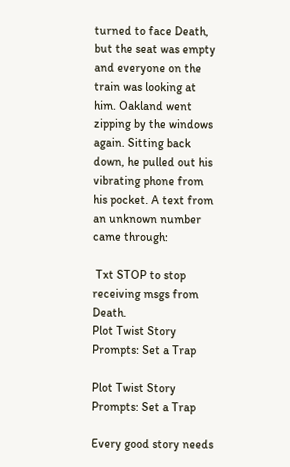turned to face Death, but the seat was empty and everyone on the train was looking at him. Oakland went zipping by the windows again. Sitting back down, he pulled out his vibrating phone from his pocket. A text from an unknown number came through:

 Txt STOP to stop receiving msgs from Death.
Plot Twist Story Prompts: Set a Trap

Plot Twist Story Prompts: Set a Trap

Every good story needs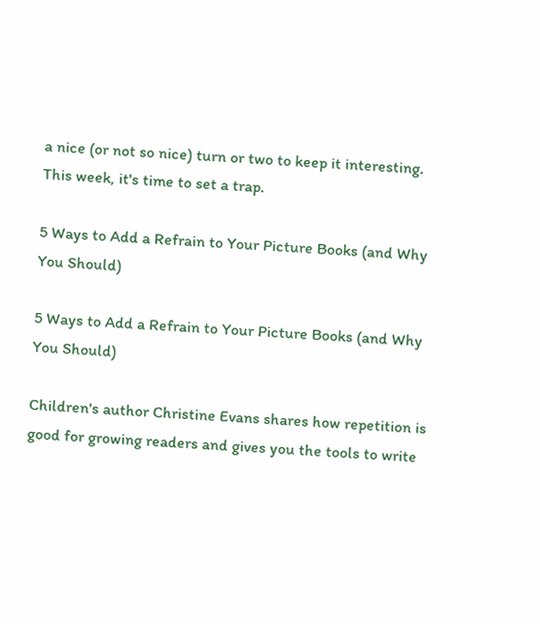a nice (or not so nice) turn or two to keep it interesting. This week, it's time to set a trap.

5 Ways to Add a Refrain to Your Picture Books (and Why You Should)

5 Ways to Add a Refrain to Your Picture Books (and Why You Should)

Children's author Christine Evans shares how repetition is good for growing readers and gives you the tools to write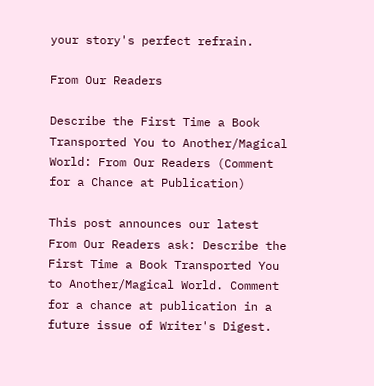your story's perfect refrain.

From Our Readers

Describe the First Time a Book Transported You to Another/Magical World: From Our Readers (Comment for a Chance at Publication)

This post announces our latest From Our Readers ask: Describe the First Time a Book Transported You to Another/Magical World. Comment for a chance at publication in a future issue of Writer's Digest.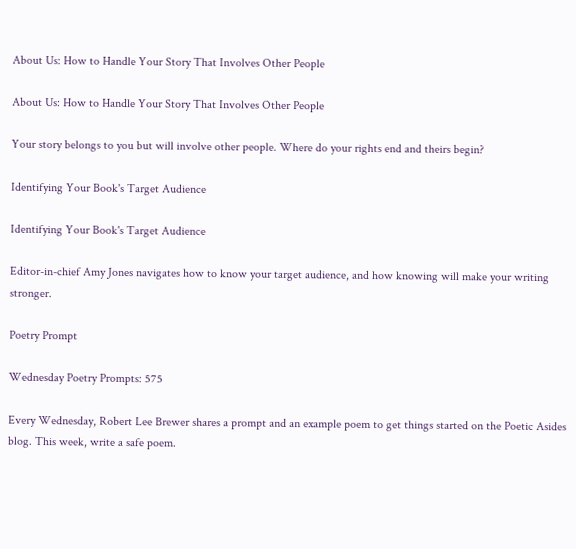About Us: How to Handle Your Story That Involves Other People

About Us: How to Handle Your Story That Involves Other People

Your story belongs to you but will involve other people. Where do your rights end and theirs begin?

Identifying Your Book's Target Audience

Identifying Your Book's Target Audience

Editor-in-chief Amy Jones navigates how to know your target audience, and how knowing will make your writing stronger.

Poetry Prompt

Wednesday Poetry Prompts: 575

Every Wednesday, Robert Lee Brewer shares a prompt and an example poem to get things started on the Poetic Asides blog. This week, write a safe poem.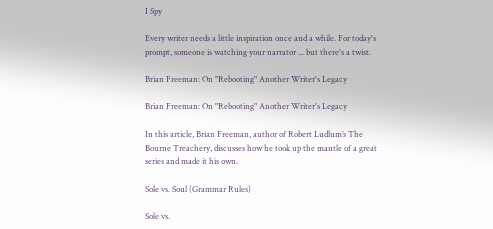I Spy

Every writer needs a little inspiration once and a while. For today's prompt, someone is watching your narrator ... but there's a twist.

Brian Freeman: On "Rebooting" Another Writer's Legacy

Brian Freeman: On "Rebooting" Another Writer's Legacy

In this article, Brian Freeman, author of Robert Ludlum’s The Bourne Treachery, discusses how he took up the mantle of a great series and made it his own.

Sole vs. Soul (Grammar Rules)

Sole vs.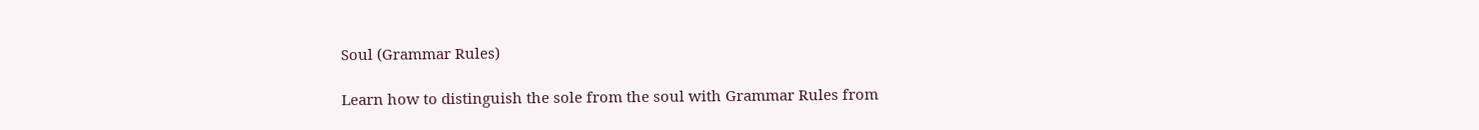Soul (Grammar Rules)

Learn how to distinguish the sole from the soul with Grammar Rules from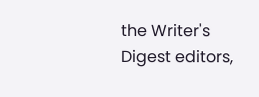the Writer's Digest editors,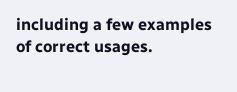including a few examples of correct usages.